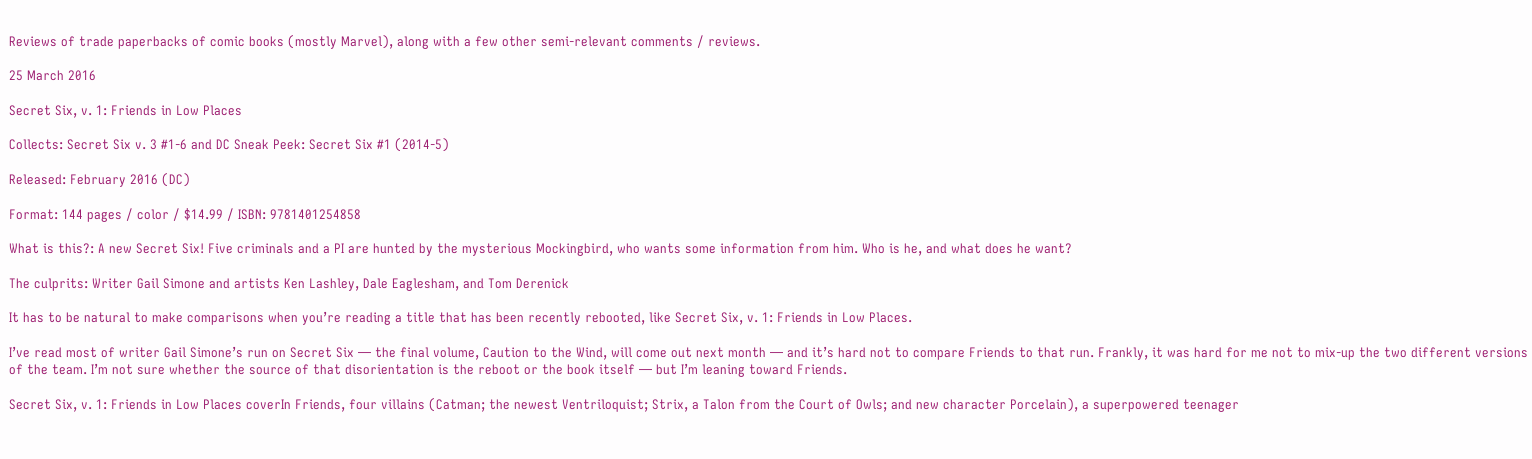Reviews of trade paperbacks of comic books (mostly Marvel), along with a few other semi-relevant comments / reviews.

25 March 2016

Secret Six, v. 1: Friends in Low Places

Collects: Secret Six v. 3 #1-6 and DC Sneak Peek: Secret Six #1 (2014-5)

Released: February 2016 (DC)

Format: 144 pages / color / $14.99 / ISBN: 9781401254858

What is this?: A new Secret Six! Five criminals and a PI are hunted by the mysterious Mockingbird, who wants some information from him. Who is he, and what does he want?

The culprits: Writer Gail Simone and artists Ken Lashley, Dale Eaglesham, and Tom Derenick

It has to be natural to make comparisons when you’re reading a title that has been recently rebooted, like Secret Six, v. 1: Friends in Low Places.

I’ve read most of writer Gail Simone’s run on Secret Six — the final volume, Caution to the Wind, will come out next month — and it’s hard not to compare Friends to that run. Frankly, it was hard for me not to mix-up the two different versions of the team. I’m not sure whether the source of that disorientation is the reboot or the book itself — but I’m leaning toward Friends.

Secret Six, v. 1: Friends in Low Places coverIn Friends, four villains (Catman; the newest Ventriloquist; Strix, a Talon from the Court of Owls; and new character Porcelain), a superpowered teenager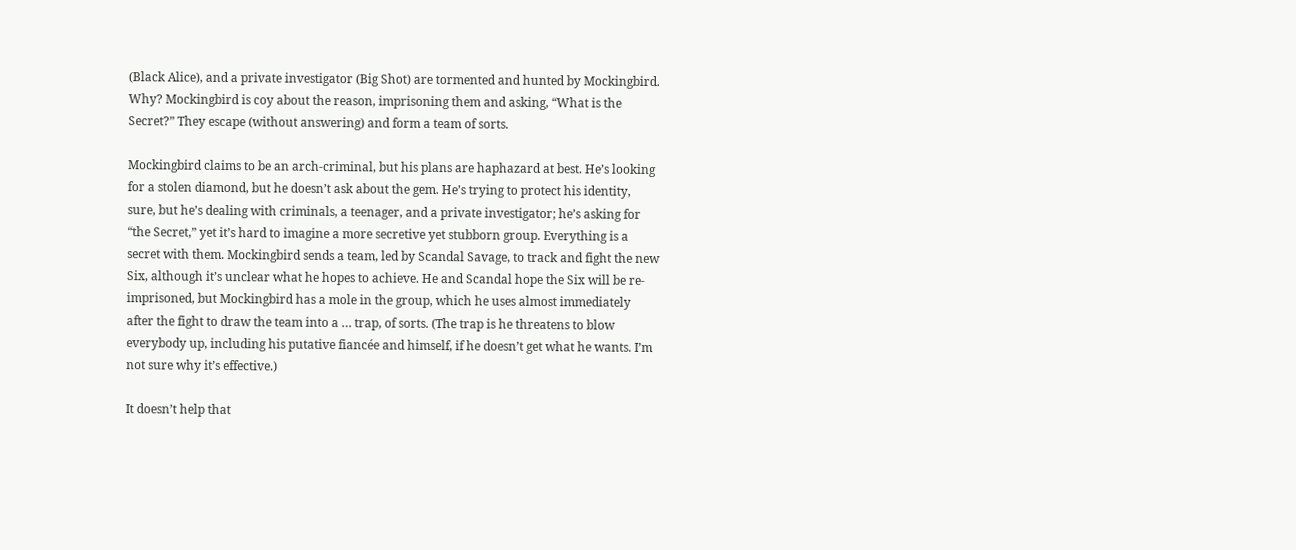(Black Alice), and a private investigator (Big Shot) are tormented and hunted by Mockingbird. Why? Mockingbird is coy about the reason, imprisoning them and asking, “What is the Secret?” They escape (without answering) and form a team of sorts.

Mockingbird claims to be an arch-criminal, but his plans are haphazard at best. He’s looking for a stolen diamond, but he doesn’t ask about the gem. He’s trying to protect his identity, sure, but he’s dealing with criminals, a teenager, and a private investigator; he’s asking for “the Secret,” yet it’s hard to imagine a more secretive yet stubborn group. Everything is a secret with them. Mockingbird sends a team, led by Scandal Savage, to track and fight the new Six, although it’s unclear what he hopes to achieve. He and Scandal hope the Six will be re-imprisoned, but Mockingbird has a mole in the group, which he uses almost immediately after the fight to draw the team into a … trap, of sorts. (The trap is he threatens to blow everybody up, including his putative fiancée and himself, if he doesn’t get what he wants. I’m not sure why it’s effective.)

It doesn’t help that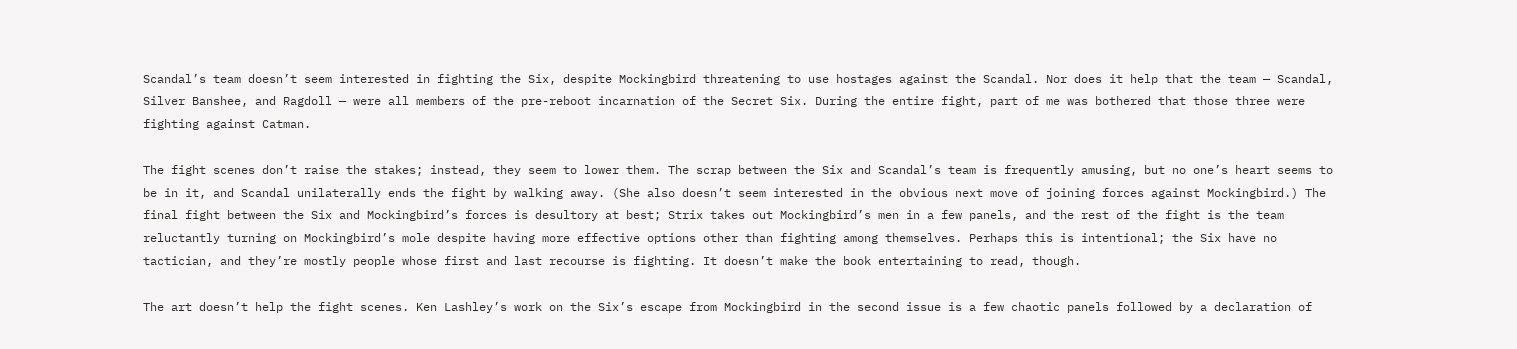Scandal’s team doesn’t seem interested in fighting the Six, despite Mockingbird threatening to use hostages against the Scandal. Nor does it help that the team — Scandal, Silver Banshee, and Ragdoll — were all members of the pre-reboot incarnation of the Secret Six. During the entire fight, part of me was bothered that those three were fighting against Catman.

The fight scenes don’t raise the stakes; instead, they seem to lower them. The scrap between the Six and Scandal’s team is frequently amusing, but no one’s heart seems to be in it, and Scandal unilaterally ends the fight by walking away. (She also doesn’t seem interested in the obvious next move of joining forces against Mockingbird.) The final fight between the Six and Mockingbird’s forces is desultory at best; Strix takes out Mockingbird’s men in a few panels, and the rest of the fight is the team reluctantly turning on Mockingbird’s mole despite having more effective options other than fighting among themselves. Perhaps this is intentional; the Six have no tactician, and they’re mostly people whose first and last recourse is fighting. It doesn’t make the book entertaining to read, though.

The art doesn’t help the fight scenes. Ken Lashley’s work on the Six’s escape from Mockingbird in the second issue is a few chaotic panels followed by a declaration of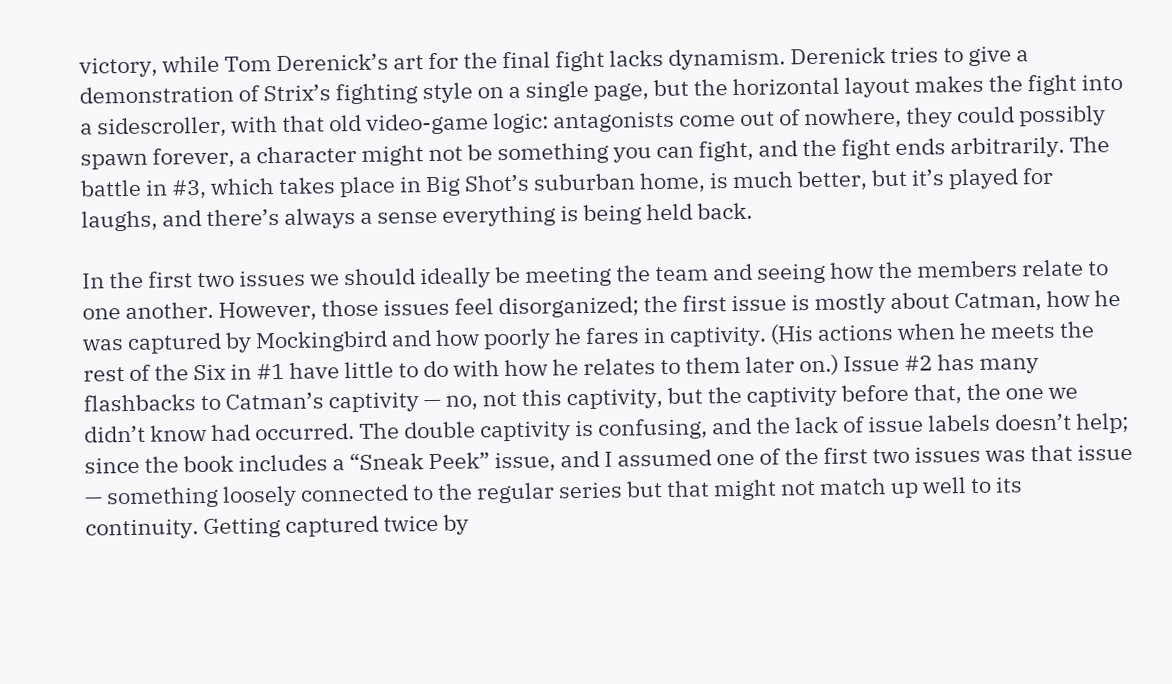victory, while Tom Derenick’s art for the final fight lacks dynamism. Derenick tries to give a demonstration of Strix’s fighting style on a single page, but the horizontal layout makes the fight into a sidescroller, with that old video-game logic: antagonists come out of nowhere, they could possibly spawn forever, a character might not be something you can fight, and the fight ends arbitrarily. The battle in #3, which takes place in Big Shot’s suburban home, is much better, but it’s played for laughs, and there’s always a sense everything is being held back.

In the first two issues we should ideally be meeting the team and seeing how the members relate to one another. However, those issues feel disorganized; the first issue is mostly about Catman, how he was captured by Mockingbird and how poorly he fares in captivity. (His actions when he meets the rest of the Six in #1 have little to do with how he relates to them later on.) Issue #2 has many flashbacks to Catman’s captivity — no, not this captivity, but the captivity before that, the one we didn’t know had occurred. The double captivity is confusing, and the lack of issue labels doesn’t help; since the book includes a “Sneak Peek” issue, and I assumed one of the first two issues was that issue — something loosely connected to the regular series but that might not match up well to its continuity. Getting captured twice by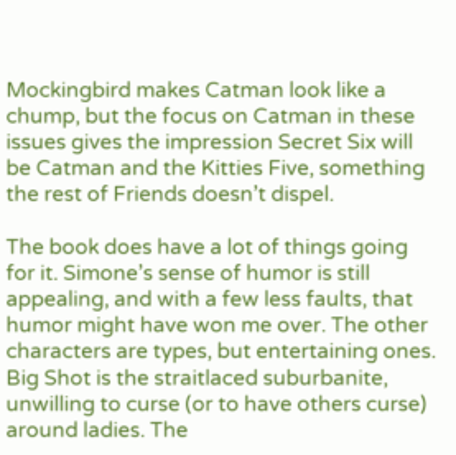Mockingbird makes Catman look like a chump, but the focus on Catman in these issues gives the impression Secret Six will be Catman and the Kitties Five, something the rest of Friends doesn’t dispel.

The book does have a lot of things going for it. Simone’s sense of humor is still appealing, and with a few less faults, that humor might have won me over. The other characters are types, but entertaining ones. Big Shot is the straitlaced suburbanite, unwilling to curse (or to have others curse) around ladies. The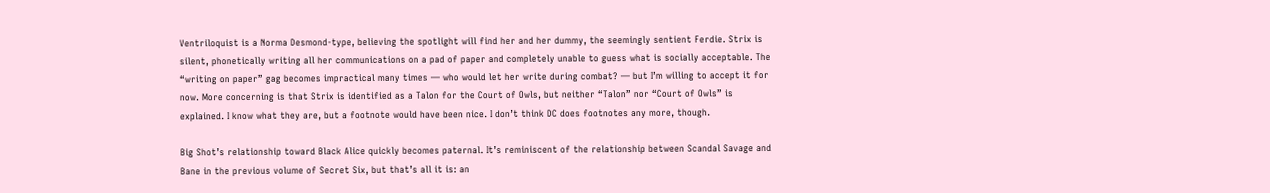Ventriloquist is a Norma Desmond-type, believing the spotlight will find her and her dummy, the seemingly sentient Ferdie. Strix is silent, phonetically writing all her communications on a pad of paper and completely unable to guess what is socially acceptable. The “writing on paper” gag becomes impractical many times — who would let her write during combat? — but I’m willing to accept it for now. More concerning is that Strix is identified as a Talon for the Court of Owls, but neither “Talon” nor “Court of Owls” is explained. I know what they are, but a footnote would have been nice. I don’t think DC does footnotes any more, though.

Big Shot’s relationship toward Black Alice quickly becomes paternal. It’s reminiscent of the relationship between Scandal Savage and Bane in the previous volume of Secret Six, but that’s all it is: an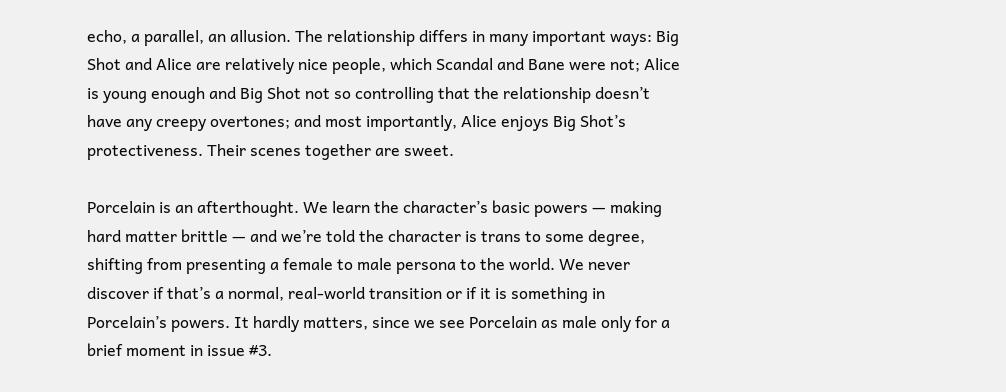echo, a parallel, an allusion. The relationship differs in many important ways: Big Shot and Alice are relatively nice people, which Scandal and Bane were not; Alice is young enough and Big Shot not so controlling that the relationship doesn’t have any creepy overtones; and most importantly, Alice enjoys Big Shot’s protectiveness. Their scenes together are sweet.

Porcelain is an afterthought. We learn the character’s basic powers — making hard matter brittle — and we’re told the character is trans to some degree, shifting from presenting a female to male persona to the world. We never discover if that’s a normal, real-world transition or if it is something in Porcelain’s powers. It hardly matters, since we see Porcelain as male only for a brief moment in issue #3.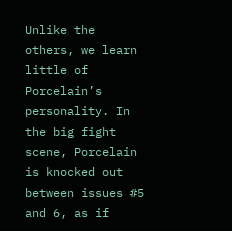Unlike the others, we learn little of Porcelain’s personality. In the big fight scene, Porcelain is knocked out between issues #5 and 6, as if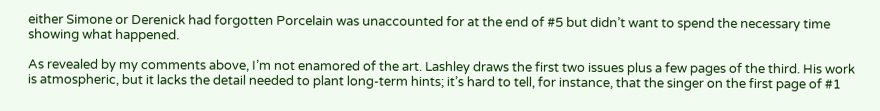either Simone or Derenick had forgotten Porcelain was unaccounted for at the end of #5 but didn’t want to spend the necessary time showing what happened.

As revealed by my comments above, I’m not enamored of the art. Lashley draws the first two issues plus a few pages of the third. His work is atmospheric, but it lacks the detail needed to plant long-term hints; it’s hard to tell, for instance, that the singer on the first page of #1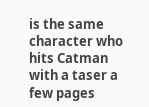is the same character who hits Catman with a taser a few pages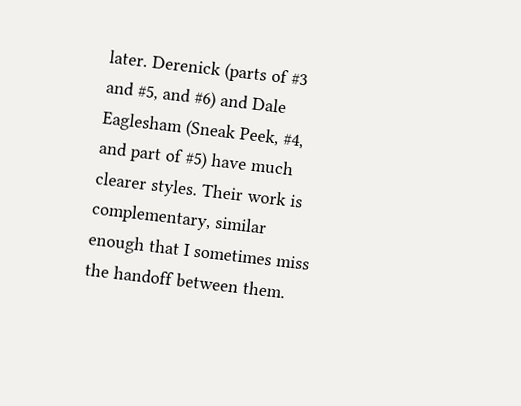later. Derenick (parts of #3 and #5, and #6) and Dale Eaglesham (Sneak Peek, #4, and part of #5) have much clearer styles. Their work is complementary, similar enough that I sometimes miss the handoff between them.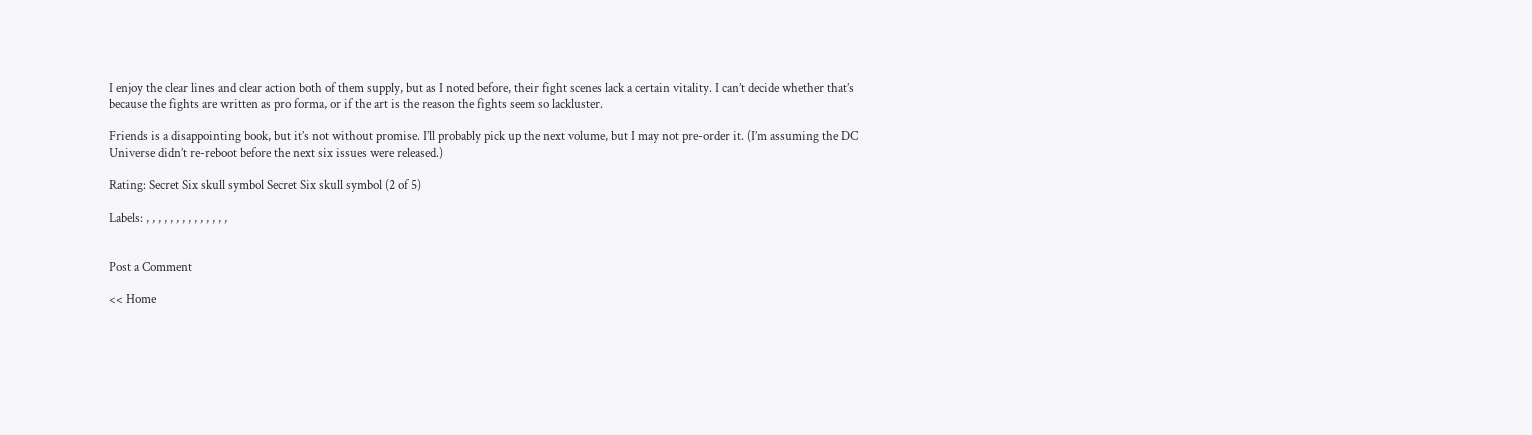I enjoy the clear lines and clear action both of them supply, but as I noted before, their fight scenes lack a certain vitality. I can’t decide whether that’s because the fights are written as pro forma, or if the art is the reason the fights seem so lackluster.

Friends is a disappointing book, but it’s not without promise. I’ll probably pick up the next volume, but I may not pre-order it. (I’m assuming the DC Universe didn’t re-reboot before the next six issues were released.)

Rating: Secret Six skull symbol Secret Six skull symbol (2 of 5)

Labels: , , , , , , , , , , , , , ,


Post a Comment

<< Home